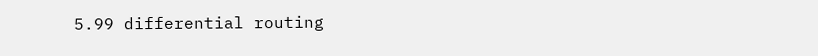5.99 differential routing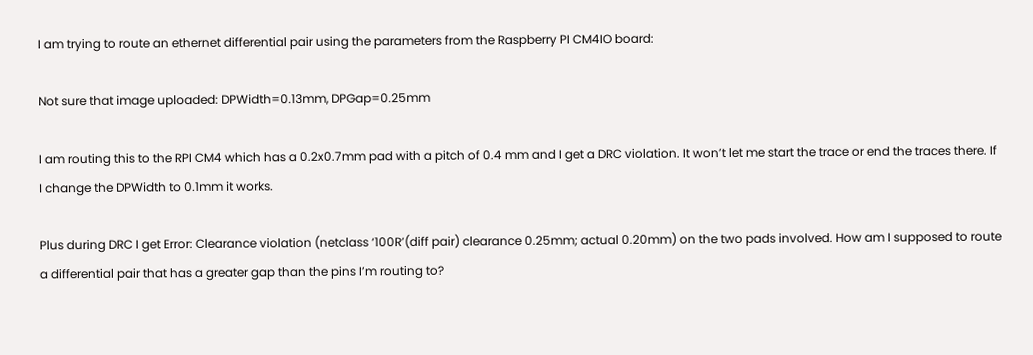I am trying to route an ethernet differential pair using the parameters from the Raspberry PI CM4IO board:

Not sure that image uploaded: DPWidth=0.13mm, DPGap=0.25mm

I am routing this to the RPI CM4 which has a 0.2x0.7mm pad with a pitch of 0.4 mm and I get a DRC violation. It won’t let me start the trace or end the traces there. If I change the DPWidth to 0.1mm it works.

Plus during DRC I get Error: Clearance violation (netclass ‘100R’(diff pair) clearance 0.25mm; actual 0.20mm) on the two pads involved. How am I supposed to route a differential pair that has a greater gap than the pins I’m routing to?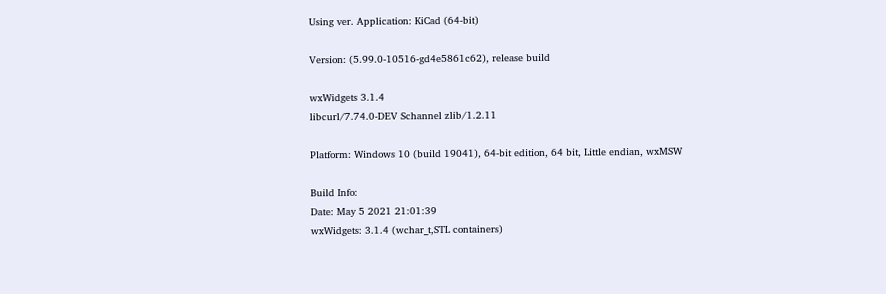Using ver. Application: KiCad (64-bit)

Version: (5.99.0-10516-gd4e5861c62), release build

wxWidgets 3.1.4
libcurl/7.74.0-DEV Schannel zlib/1.2.11

Platform: Windows 10 (build 19041), 64-bit edition, 64 bit, Little endian, wxMSW

Build Info:
Date: May 5 2021 21:01:39
wxWidgets: 3.1.4 (wchar_t,STL containers)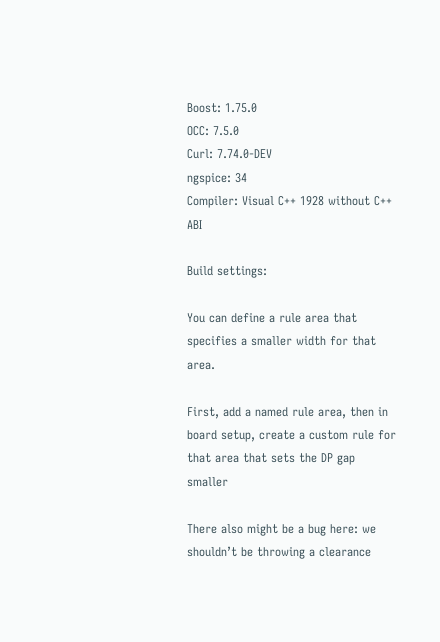Boost: 1.75.0
OCC: 7.5.0
Curl: 7.74.0-DEV
ngspice: 34
Compiler: Visual C++ 1928 without C++ ABI

Build settings:

You can define a rule area that specifies a smaller width for that area.

First, add a named rule area, then in board setup, create a custom rule for that area that sets the DP gap smaller

There also might be a bug here: we shouldn’t be throwing a clearance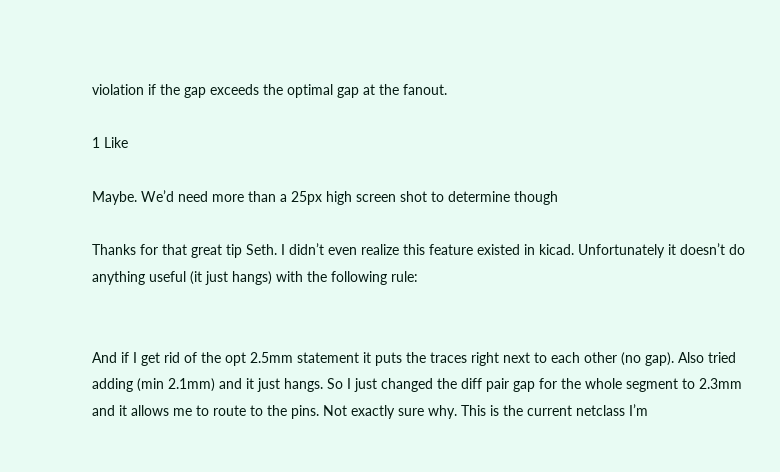violation if the gap exceeds the optimal gap at the fanout.

1 Like

Maybe. We’d need more than a 25px high screen shot to determine though

Thanks for that great tip Seth. I didn’t even realize this feature existed in kicad. Unfortunately it doesn’t do anything useful (it just hangs) with the following rule:


And if I get rid of the opt 2.5mm statement it puts the traces right next to each other (no gap). Also tried adding (min 2.1mm) and it just hangs. So I just changed the diff pair gap for the whole segment to 2.3mm and it allows me to route to the pins. Not exactly sure why. This is the current netclass I’m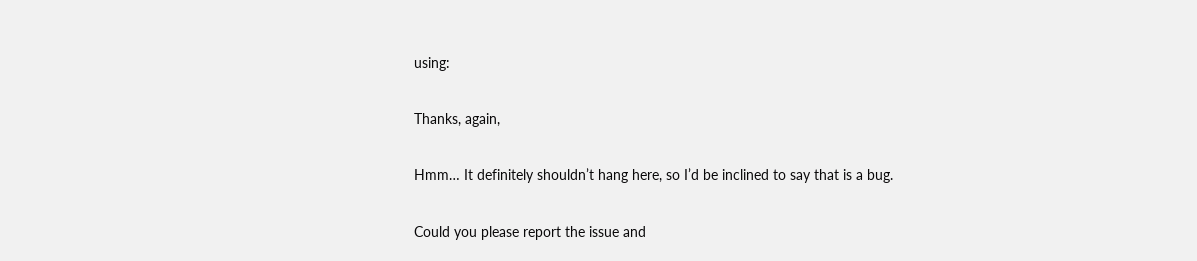using:

Thanks, again,

Hmm… It definitely shouldn’t hang here, so I’d be inclined to say that is a bug.

Could you please report the issue and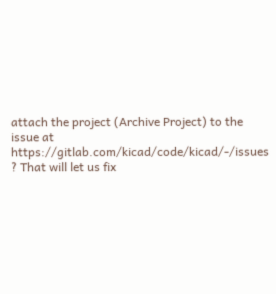attach the project (Archive Project) to the issue at https://gitlab.com/kicad/code/kicad/-/issues ? That will let us fix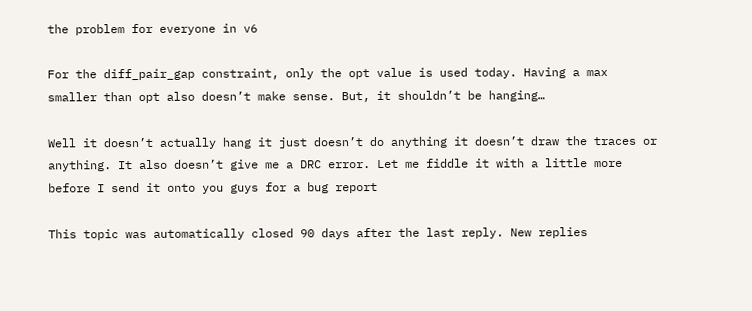the problem for everyone in v6

For the diff_pair_gap constraint, only the opt value is used today. Having a max smaller than opt also doesn’t make sense. But, it shouldn’t be hanging…

Well it doesn’t actually hang it just doesn’t do anything it doesn’t draw the traces or anything. It also doesn’t give me a DRC error. Let me fiddle it with a little more before I send it onto you guys for a bug report

This topic was automatically closed 90 days after the last reply. New replies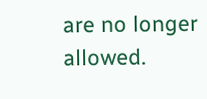are no longer allowed.